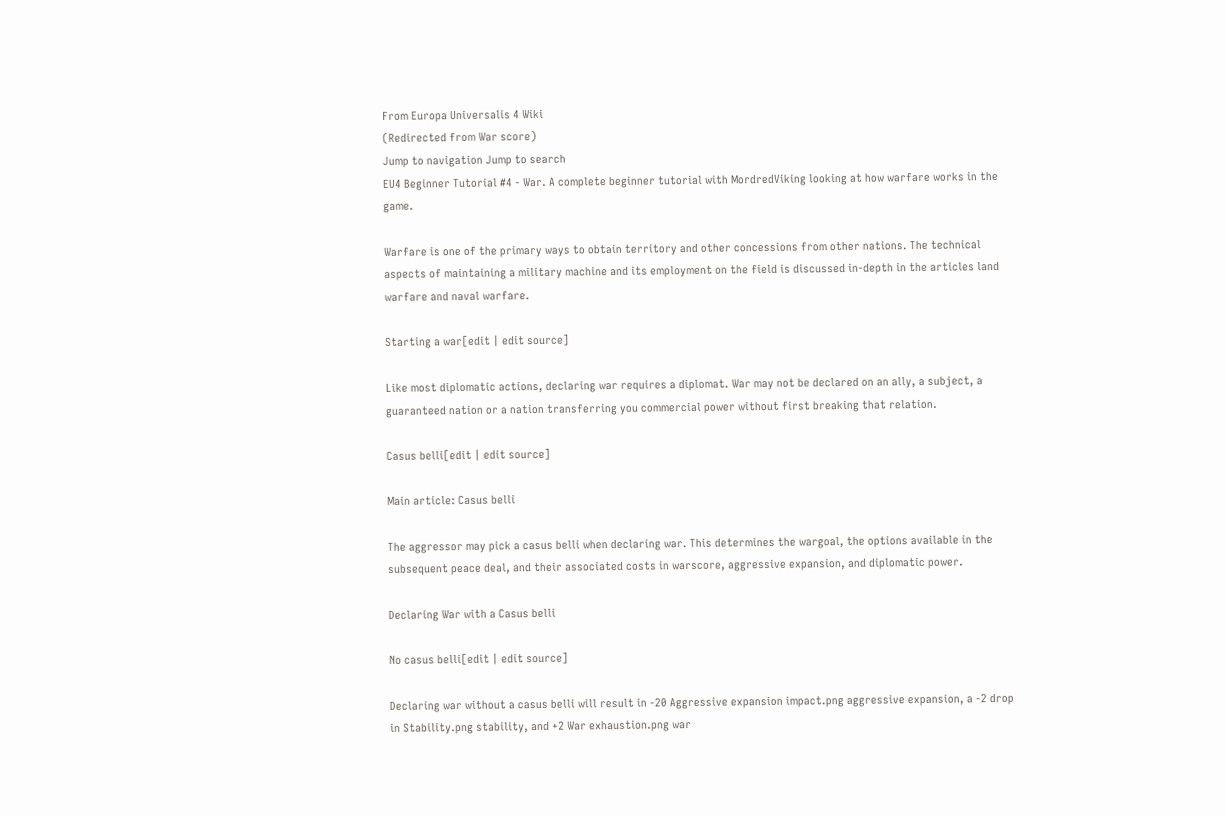From Europa Universalis 4 Wiki
(Redirected from War score)
Jump to navigation Jump to search
EU4 Beginner Tutorial #4 - War. A complete beginner tutorial with MordredViking looking at how warfare works in the game.

Warfare is one of the primary ways to obtain territory and other concessions from other nations. The technical aspects of maintaining a military machine and its employment on the field is discussed in-depth in the articles land warfare and naval warfare.

Starting a war[edit | edit source]

Like most diplomatic actions, declaring war requires a diplomat. War may not be declared on an ally, a subject, a guaranteed nation or a nation transferring you commercial power without first breaking that relation.

Casus belli[edit | edit source]

Main article: Casus belli

The aggressor may pick a casus belli when declaring war. This determines the wargoal, the options available in the subsequent peace deal, and their associated costs in warscore, aggressive expansion, and diplomatic power.

Declaring War with a Casus belli

No casus belli[edit | edit source]

Declaring war without a casus belli will result in -20 Aggressive expansion impact.png aggressive expansion, a -2 drop in Stability.png stability, and +2 War exhaustion.png war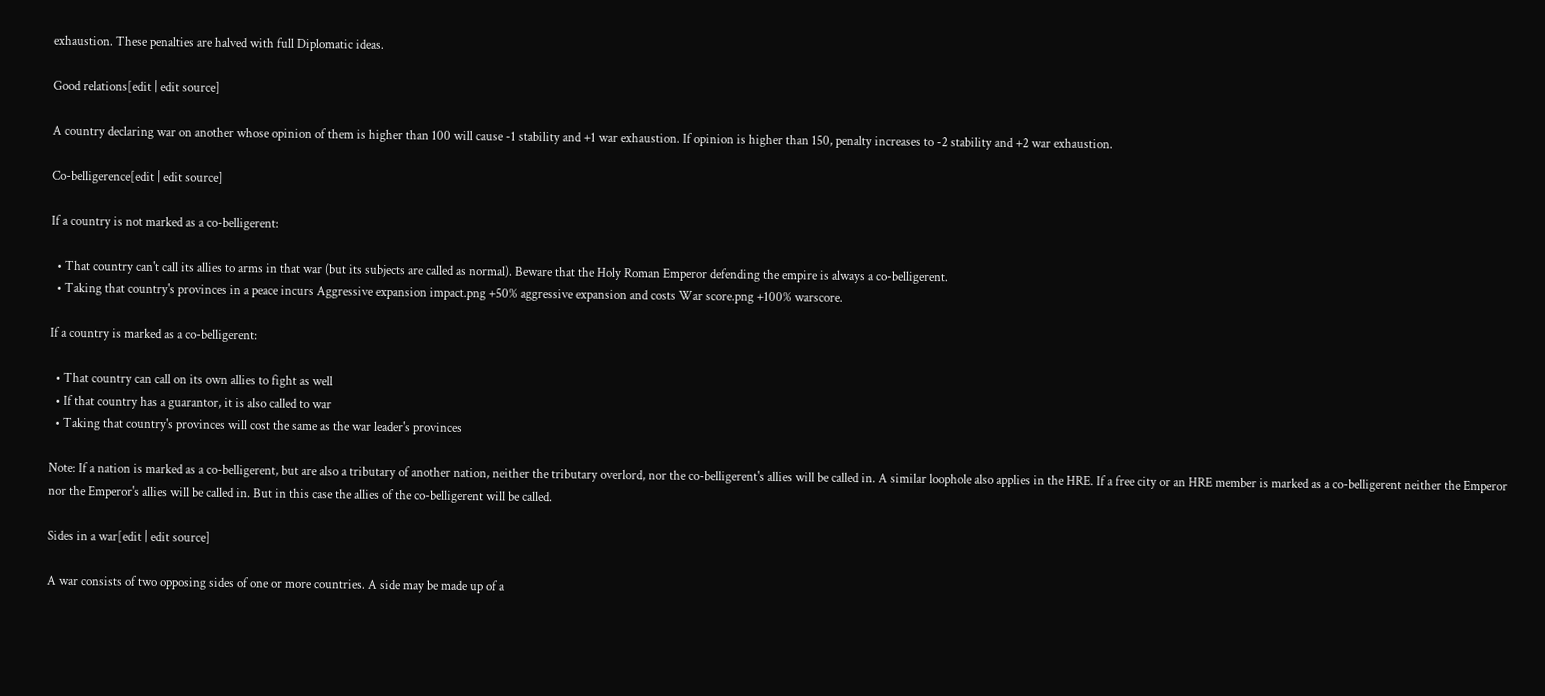exhaustion. These penalties are halved with full Diplomatic ideas.

Good relations[edit | edit source]

A country declaring war on another whose opinion of them is higher than 100 will cause -1 stability and +1 war exhaustion. If opinion is higher than 150, penalty increases to -2 stability and +2 war exhaustion.

Co-belligerence[edit | edit source]

If a country is not marked as a co-belligerent:

  • That country can't call its allies to arms in that war (but its subjects are called as normal). Beware that the Holy Roman Emperor defending the empire is always a co-belligerent.
  • Taking that country's provinces in a peace incurs Aggressive expansion impact.png +50% aggressive expansion and costs War score.png +100% warscore.

If a country is marked as a co-belligerent:

  • That country can call on its own allies to fight as well
  • If that country has a guarantor, it is also called to war
  • Taking that country's provinces will cost the same as the war leader's provinces

Note: If a nation is marked as a co-belligerent, but are also a tributary of another nation, neither the tributary overlord, nor the co-belligerent's allies will be called in. A similar loophole also applies in the HRE. If a free city or an HRE member is marked as a co-belligerent neither the Emperor nor the Emperor's allies will be called in. But in this case the allies of the co-belligerent will be called.

Sides in a war[edit | edit source]

A war consists of two opposing sides of one or more countries. A side may be made up of a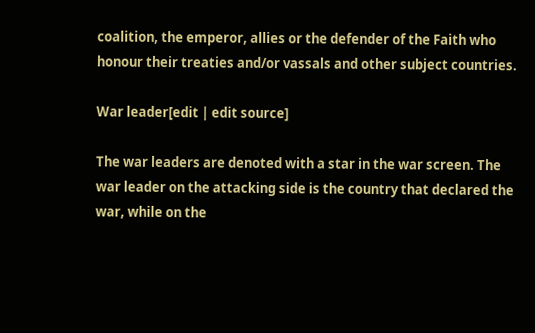coalition, the emperor, allies or the defender of the Faith who honour their treaties and/or vassals and other subject countries.

War leader[edit | edit source]

The war leaders are denoted with a star in the war screen. The war leader on the attacking side is the country that declared the war, while on the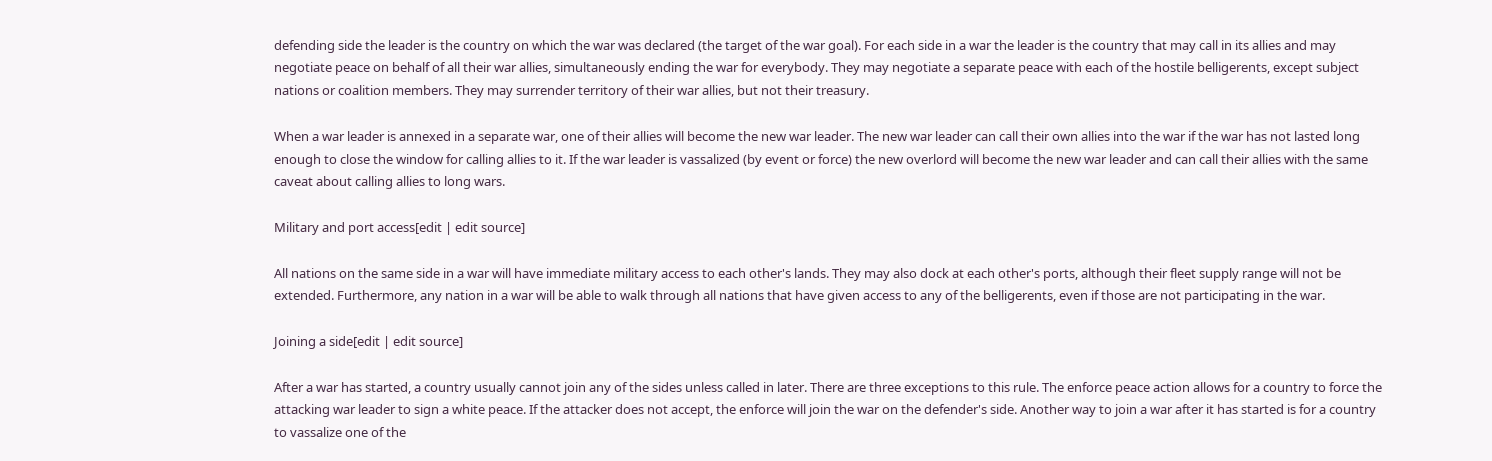defending side the leader is the country on which the war was declared (the target of the war goal). For each side in a war the leader is the country that may call in its allies and may negotiate peace on behalf of all their war allies, simultaneously ending the war for everybody. They may negotiate a separate peace with each of the hostile belligerents, except subject nations or coalition members. They may surrender territory of their war allies, but not their treasury.

When a war leader is annexed in a separate war, one of their allies will become the new war leader. The new war leader can call their own allies into the war if the war has not lasted long enough to close the window for calling allies to it. If the war leader is vassalized (by event or force) the new overlord will become the new war leader and can call their allies with the same caveat about calling allies to long wars.

Military and port access[edit | edit source]

All nations on the same side in a war will have immediate military access to each other's lands. They may also dock at each other's ports, although their fleet supply range will not be extended. Furthermore, any nation in a war will be able to walk through all nations that have given access to any of the belligerents, even if those are not participating in the war.

Joining a side[edit | edit source]

After a war has started, a country usually cannot join any of the sides unless called in later. There are three exceptions to this rule. The enforce peace action allows for a country to force the attacking war leader to sign a white peace. If the attacker does not accept, the enforce will join the war on the defender's side. Another way to join a war after it has started is for a country to vassalize one of the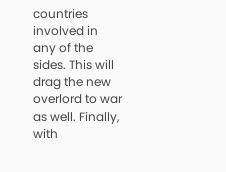countries involved in any of the sides. This will drag the new overlord to war as well. Finally, with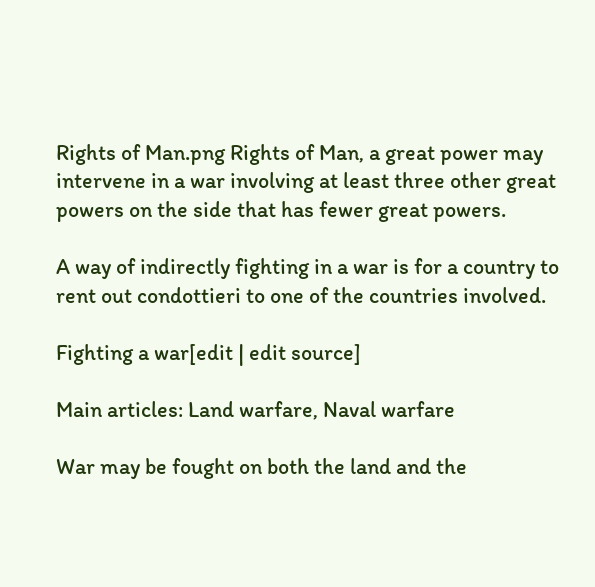Rights of Man.png Rights of Man, a great power may intervene in a war involving at least three other great powers on the side that has fewer great powers.

A way of indirectly fighting in a war is for a country to rent out condottieri to one of the countries involved.

Fighting a war[edit | edit source]

Main articles: Land warfare, Naval warfare

War may be fought on both the land and the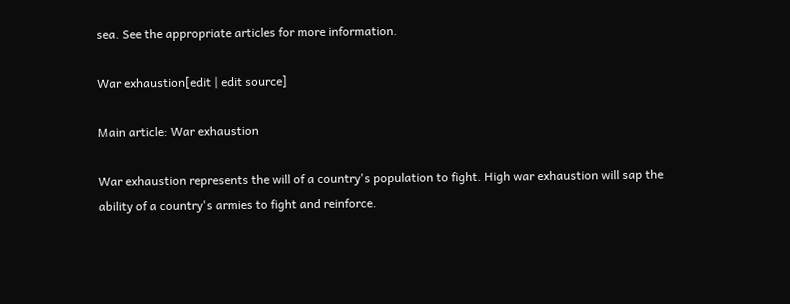sea. See the appropriate articles for more information.

War exhaustion[edit | edit source]

Main article: War exhaustion

War exhaustion represents the will of a country's population to fight. High war exhaustion will sap the ability of a country's armies to fight and reinforce.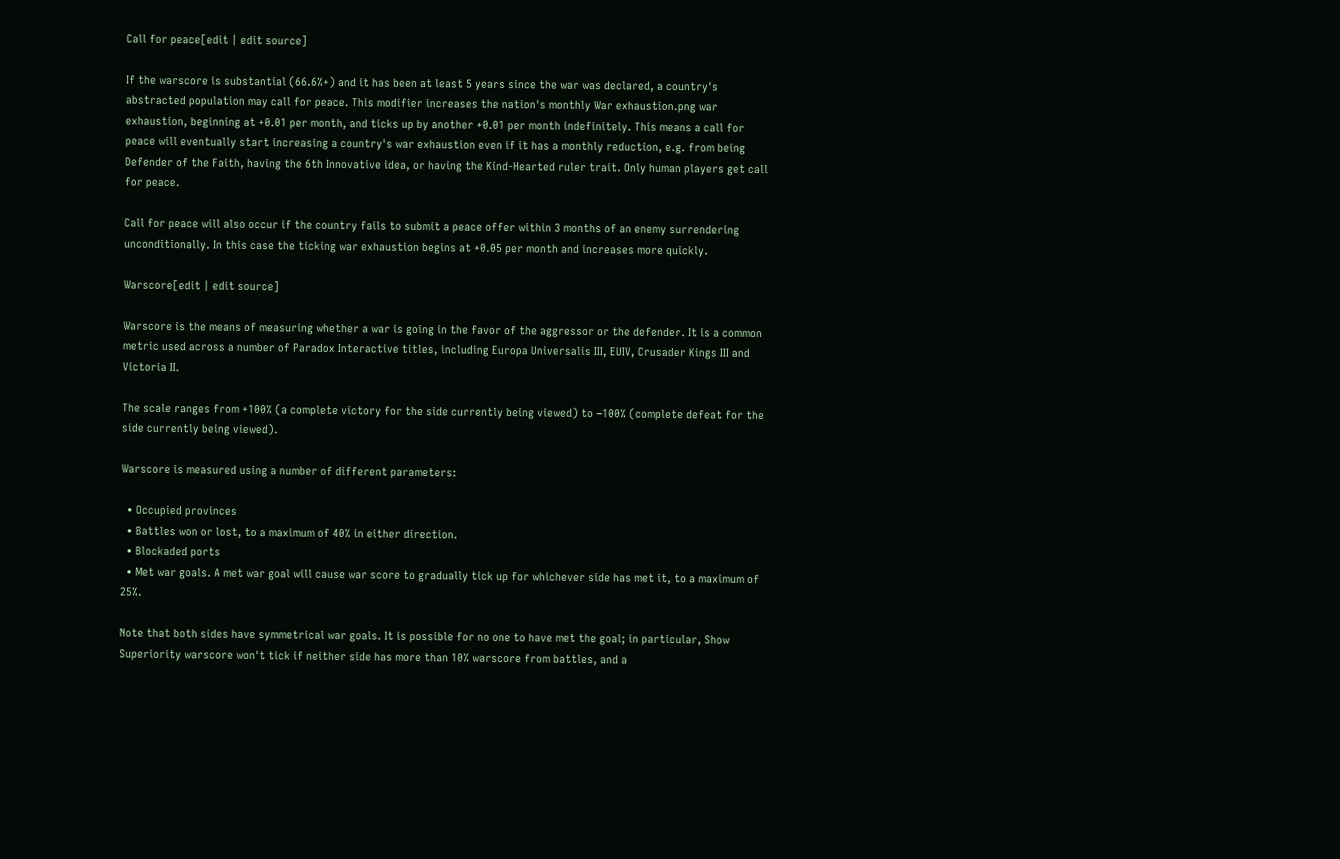Call for peace[edit | edit source]

If the warscore is substantial (66.6%+) and it has been at least 5 years since the war was declared, a country's abstracted population may call for peace. This modifier increases the nation's monthly War exhaustion.png war exhaustion, beginning at +0.01 per month, and ticks up by another +0.01 per month indefinitely. This means a call for peace will eventually start increasing a country's war exhaustion even if it has a monthly reduction, e.g. from being Defender of the Faith, having the 6th Innovative idea, or having the Kind-Hearted ruler trait. Only human players get call for peace.

Call for peace will also occur if the country fails to submit a peace offer within 3 months of an enemy surrendering unconditionally. In this case the ticking war exhaustion begins at +0.05 per month and increases more quickly.

Warscore[edit | edit source]

Warscore is the means of measuring whether a war is going in the favor of the aggressor or the defender. It is a common metric used across a number of Paradox Interactive titles, including Europa Universalis III, EUIV, Crusader Kings III and Victoria II.

The scale ranges from +100% (a complete victory for the side currently being viewed) to −100% (complete defeat for the side currently being viewed).

Warscore is measured using a number of different parameters:

  • Occupied provinces
  • Battles won or lost, to a maximum of 40% in either direction.
  • Blockaded ports
  • Met war goals. A met war goal will cause war score to gradually tick up for whichever side has met it, to a maximum of 25%.

Note that both sides have symmetrical war goals. It is possible for no one to have met the goal; in particular, Show Superiority warscore won't tick if neither side has more than 10% warscore from battles, and a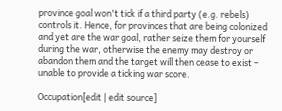province goal won't tick if a third party (e.g. rebels) controls it. Hence, for provinces that are being colonized and yet are the war goal, rather seize them for yourself during the war, otherwise the enemy may destroy or abandon them and the target will then cease to exist – unable to provide a ticking war score.

Occupation[edit | edit source]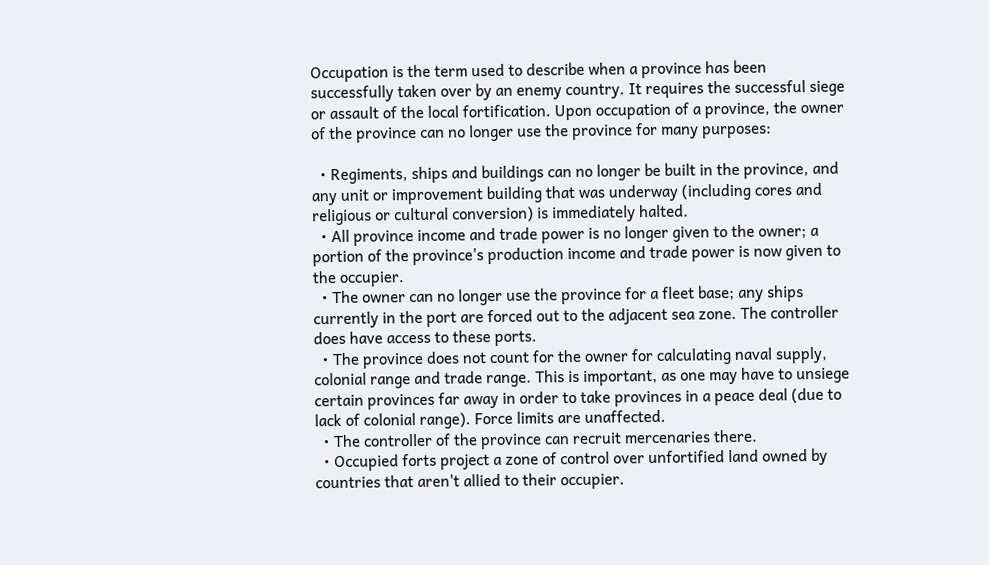Occupation is the term used to describe when a province has been successfully taken over by an enemy country. It requires the successful siege or assault of the local fortification. Upon occupation of a province, the owner of the province can no longer use the province for many purposes:

  • Regiments, ships and buildings can no longer be built in the province, and any unit or improvement building that was underway (including cores and religious or cultural conversion) is immediately halted.
  • All province income and trade power is no longer given to the owner; a portion of the province's production income and trade power is now given to the occupier.
  • The owner can no longer use the province for a fleet base; any ships currently in the port are forced out to the adjacent sea zone. The controller does have access to these ports.
  • The province does not count for the owner for calculating naval supply, colonial range and trade range. This is important, as one may have to unsiege certain provinces far away in order to take provinces in a peace deal (due to lack of colonial range). Force limits are unaffected.
  • The controller of the province can recruit mercenaries there.
  • Occupied forts project a zone of control over unfortified land owned by countries that aren't allied to their occupier.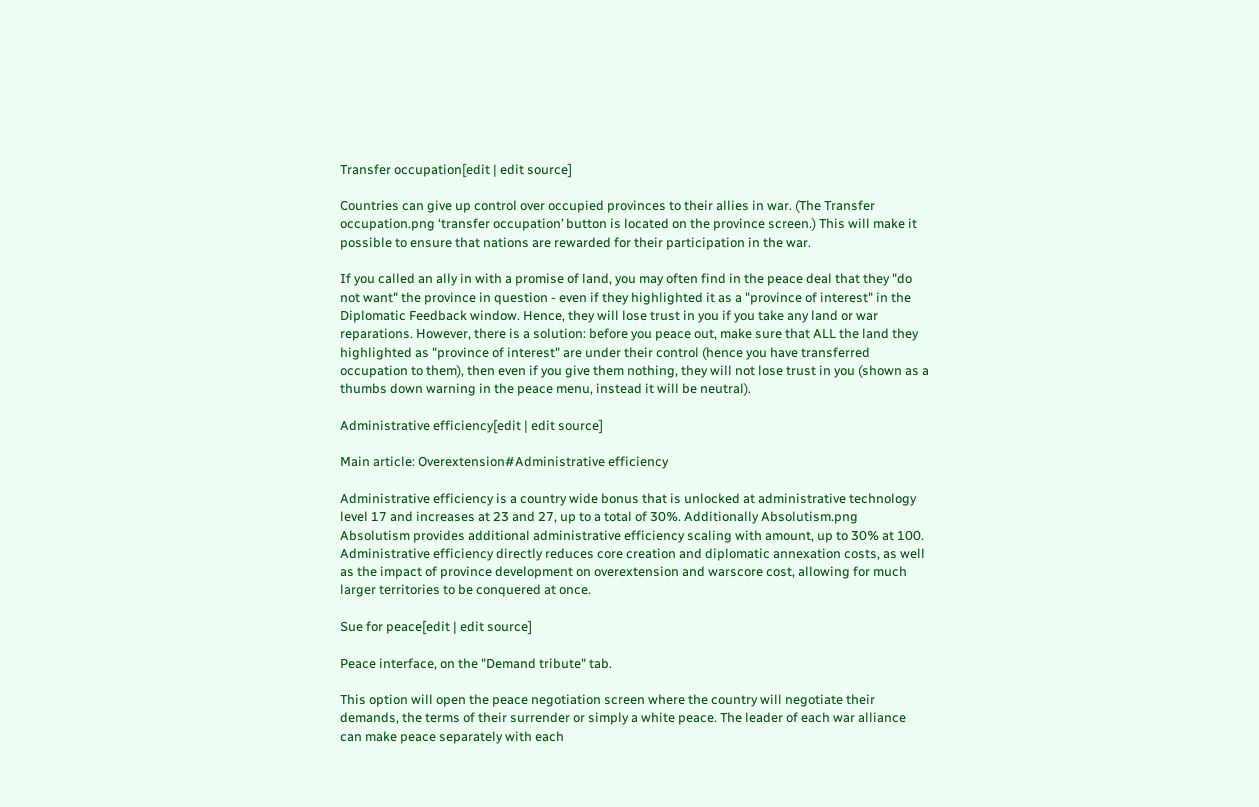Transfer occupation[edit | edit source]

Countries can give up control over occupied provinces to their allies in war. (The Transfer occupation.png ‘transfer occupation’ button is located on the province screen.) This will make it possible to ensure that nations are rewarded for their participation in the war.

If you called an ally in with a promise of land, you may often find in the peace deal that they "do not want" the province in question - even if they highlighted it as a "province of interest" in the Diplomatic Feedback window. Hence, they will lose trust in you if you take any land or war reparations. However, there is a solution: before you peace out, make sure that ALL the land they highlighted as "province of interest" are under their control (hence you have transferred occupation to them), then even if you give them nothing, they will not lose trust in you (shown as a thumbs down warning in the peace menu, instead it will be neutral).

Administrative efficiency[edit | edit source]

Main article: Overextension#Administrative efficiency

Administrative efficiency is a country wide bonus that is unlocked at administrative technology level 17 and increases at 23 and 27, up to a total of 30%. Additionally Absolutism.png Absolutism provides additional administrative efficiency scaling with amount, up to 30% at 100. Administrative efficiency directly reduces core creation and diplomatic annexation costs, as well as the impact of province development on overextension and warscore cost, allowing for much larger territories to be conquered at once.

Sue for peace[edit | edit source]

Peace interface, on the "Demand tribute" tab.

This option will open the peace negotiation screen where the country will negotiate their demands, the terms of their surrender or simply a white peace. The leader of each war alliance can make peace separately with each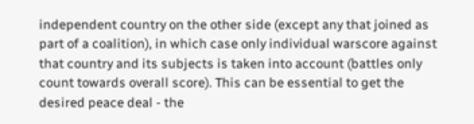independent country on the other side (except any that joined as part of a coalition), in which case only individual warscore against that country and its subjects is taken into account (battles only count towards overall score). This can be essential to get the desired peace deal - the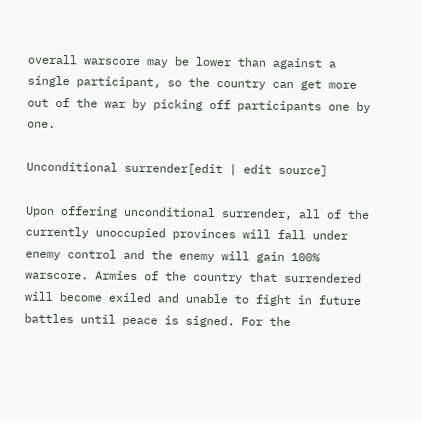overall warscore may be lower than against a single participant, so the country can get more out of the war by picking off participants one by one.

Unconditional surrender[edit | edit source]

Upon offering unconditional surrender, all of the currently unoccupied provinces will fall under enemy control and the enemy will gain 100% warscore. Armies of the country that surrendered will become exiled and unable to fight in future battles until peace is signed. For the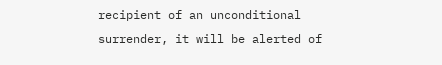recipient of an unconditional surrender, it will be alerted of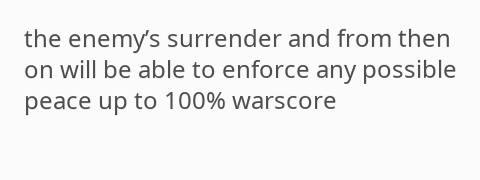the enemy’s surrender and from then on will be able to enforce any possible peace up to 100% warscore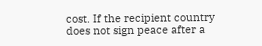cost. If the recipient country does not sign peace after a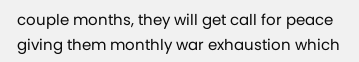couple months, they will get call for peace giving them monthly war exhaustion which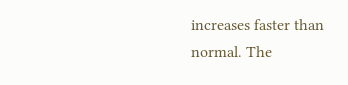increases faster than normal. The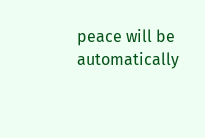peace will be automatically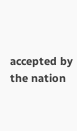accepted by the nation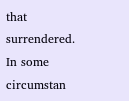that surrendered. In some circumstan